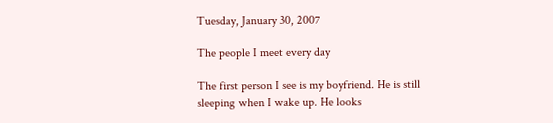Tuesday, January 30, 2007

The people I meet every day

The first person I see is my boyfriend. He is still sleeping when I wake up. He looks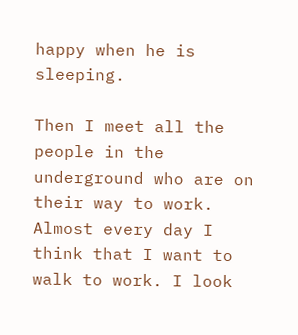happy when he is sleeping.

Then I meet all the people in the underground who are on their way to work. Almost every day I think that I want to walk to work. I look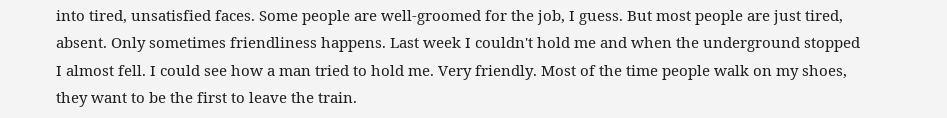into tired, unsatisfied faces. Some people are well-groomed for the job, I guess. But most people are just tired, absent. Only sometimes friendliness happens. Last week I couldn't hold me and when the underground stopped I almost fell. I could see how a man tried to hold me. Very friendly. Most of the time people walk on my shoes, they want to be the first to leave the train.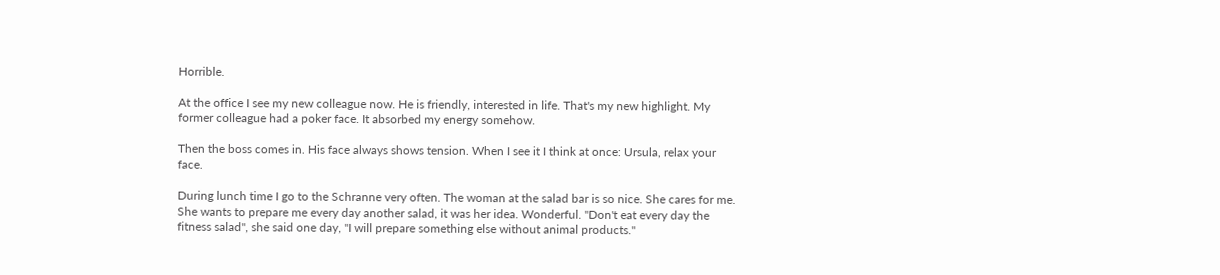Horrible.

At the office I see my new colleague now. He is friendly, interested in life. That's my new highlight. My former colleague had a poker face. It absorbed my energy somehow.

Then the boss comes in. His face always shows tension. When I see it I think at once: Ursula, relax your face.

During lunch time I go to the Schranne very often. The woman at the salad bar is so nice. She cares for me. She wants to prepare me every day another salad, it was her idea. Wonderful. "Don't eat every day the fitness salad", she said one day, "I will prepare something else without animal products."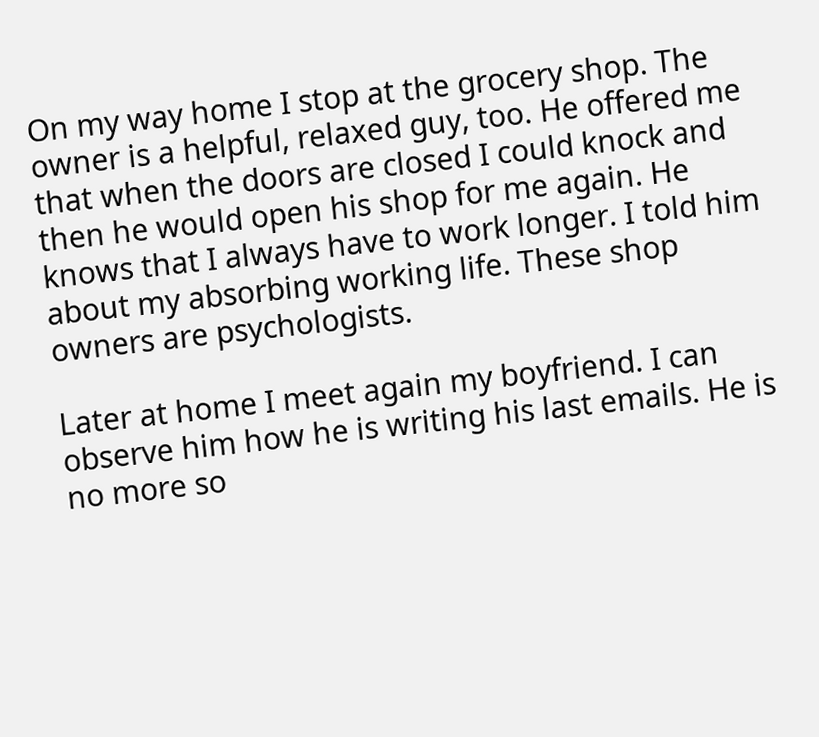On my way home I stop at the grocery shop. The owner is a helpful, relaxed guy, too. He offered me that when the doors are closed I could knock and then he would open his shop for me again. He knows that I always have to work longer. I told him about my absorbing working life. These shop owners are psychologists.

Later at home I meet again my boyfriend. I can observe him how he is writing his last emails. He is no more so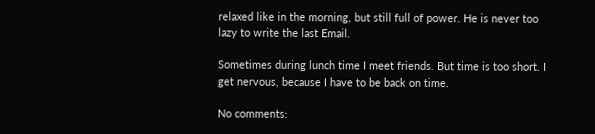relaxed like in the morning, but still full of power. He is never too lazy to write the last Email.

Sometimes during lunch time I meet friends. But time is too short. I get nervous, because I have to be back on time.

No comments: